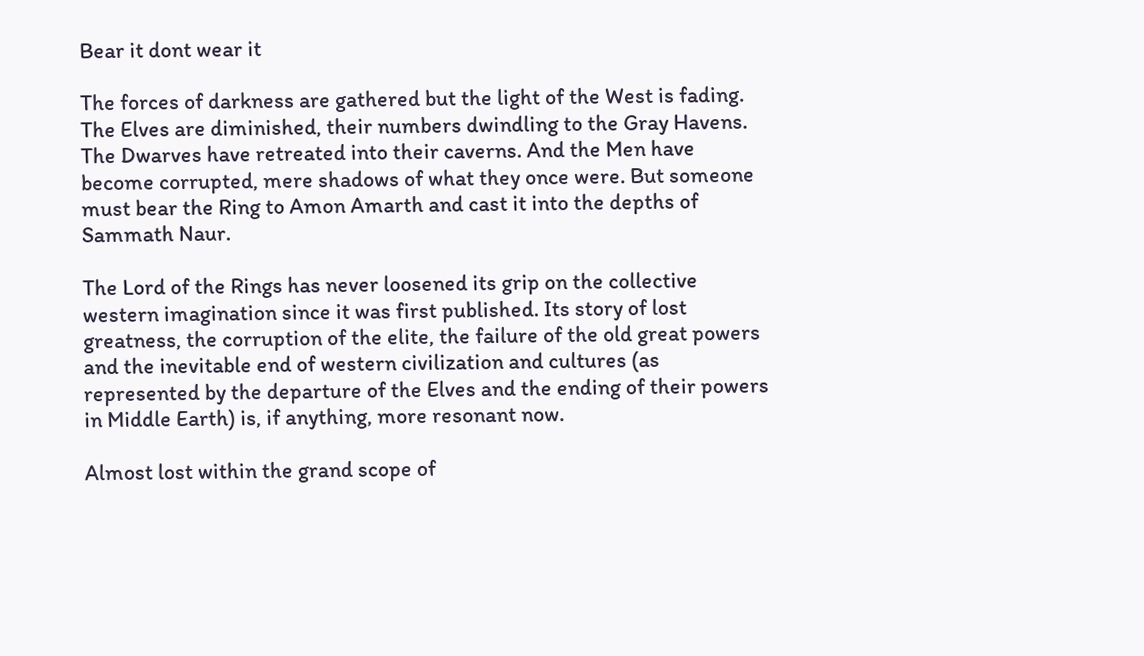Bear it dont wear it

The forces of darkness are gathered but the light of the West is fading. The Elves are diminished, their numbers dwindling to the Gray Havens. The Dwarves have retreated into their caverns. And the Men have become corrupted, mere shadows of what they once were. But someone must bear the Ring to Amon Amarth and cast it into the depths of Sammath Naur.

The Lord of the Rings has never loosened its grip on the collective western imagination since it was first published. Its story of lost greatness, the corruption of the elite, the failure of the old great powers and the inevitable end of western civilization and cultures (as represented by the departure of the Elves and the ending of their powers in Middle Earth) is, if anything, more resonant now.

Almost lost within the grand scope of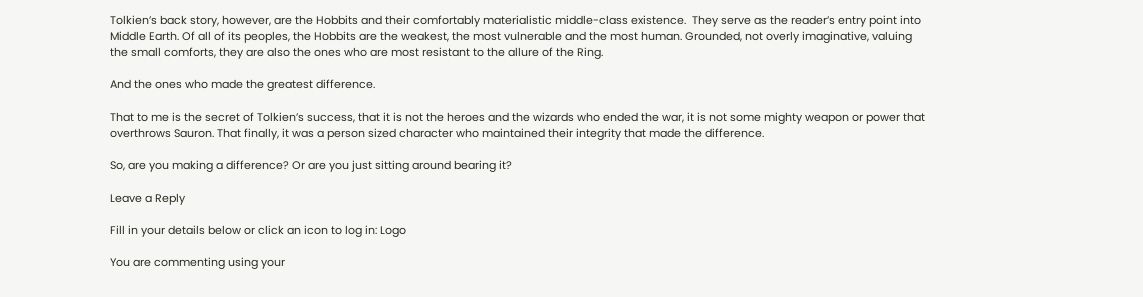Tolkien’s back story, however, are the Hobbits and their comfortably materialistic middle-class existence.  They serve as the reader’s entry point into Middle Earth. Of all of its peoples, the Hobbits are the weakest, the most vulnerable and the most human. Grounded, not overly imaginative, valuing the small comforts, they are also the ones who are most resistant to the allure of the Ring.

And the ones who made the greatest difference.

That to me is the secret of Tolkien’s success, that it is not the heroes and the wizards who ended the war, it is not some mighty weapon or power that overthrows Sauron. That finally, it was a person sized character who maintained their integrity that made the difference.

So, are you making a difference? Or are you just sitting around bearing it?

Leave a Reply

Fill in your details below or click an icon to log in: Logo

You are commenting using your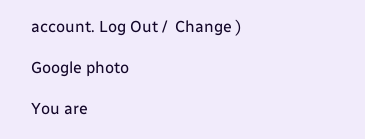account. Log Out /  Change )

Google photo

You are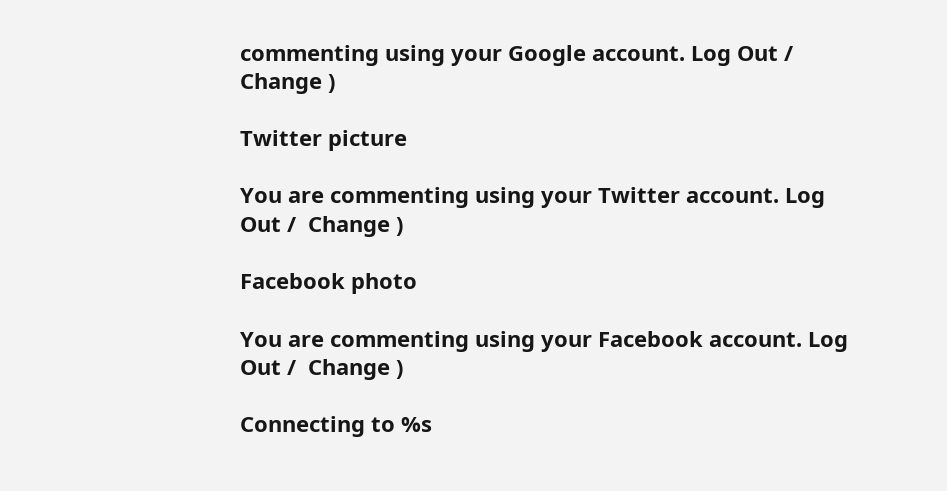commenting using your Google account. Log Out /  Change )

Twitter picture

You are commenting using your Twitter account. Log Out /  Change )

Facebook photo

You are commenting using your Facebook account. Log Out /  Change )

Connecting to %s